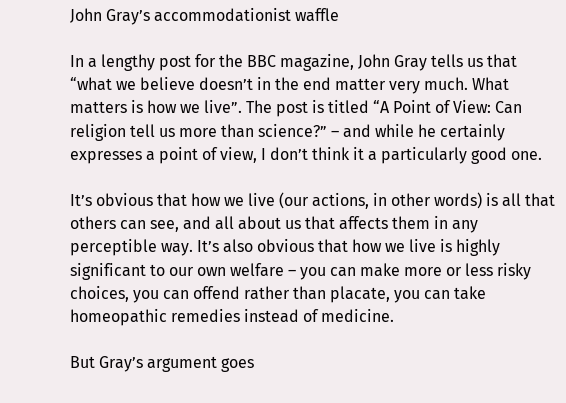John Gray’s accommodationist waffle

In a lengthy post for the BBC magazine, John Gray tells us that “what we believe doesn’t in the end matter very much. What matters is how we live”. The post is titled “A Point of View: Can religion tell us more than science?” – and while he certainly expresses a point of view, I don’t think it a particularly good one.

It’s obvious that how we live (our actions, in other words) is all that others can see, and all about us that affects them in any perceptible way. It’s also obvious that how we live is highly significant to our own welfare – you can make more or less risky choices, you can offend rather than placate, you can take homeopathic remedies instead of medicine.

But Gray’s argument goes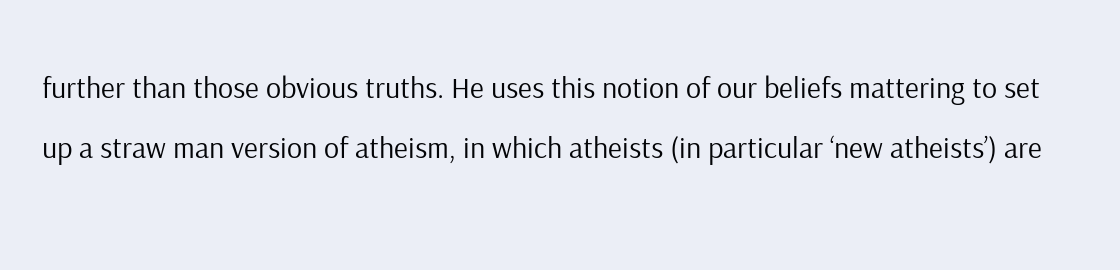further than those obvious truths. He uses this notion of our beliefs mattering to set up a straw man version of atheism, in which atheists (in particular ‘new atheists’) are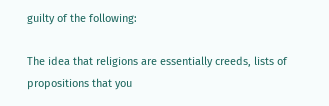guilty of the following:

The idea that religions are essentially creeds, lists of propositions that you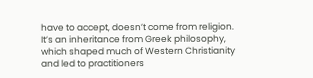have to accept, doesn’t come from religion. It’s an inheritance from Greek philosophy, which shaped much of Western Christianity and led to practitioners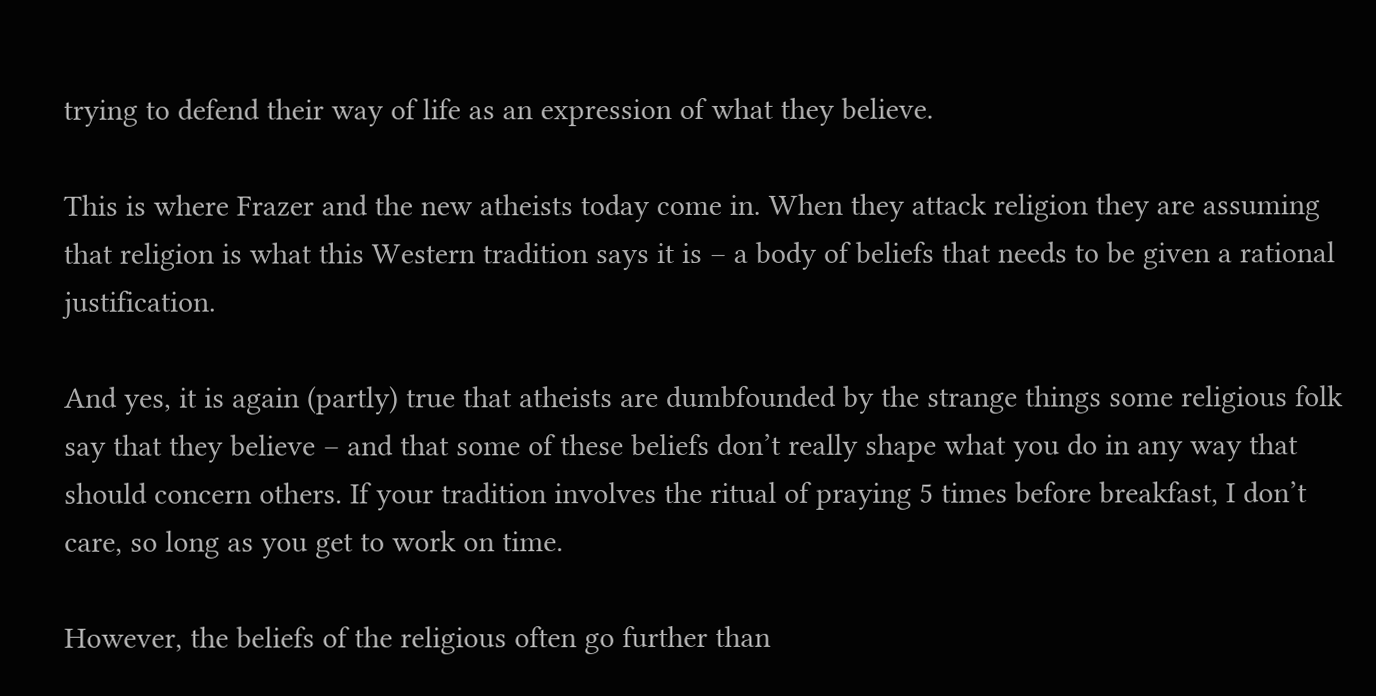trying to defend their way of life as an expression of what they believe.

This is where Frazer and the new atheists today come in. When they attack religion they are assuming that religion is what this Western tradition says it is – a body of beliefs that needs to be given a rational justification.

And yes, it is again (partly) true that atheists are dumbfounded by the strange things some religious folk say that they believe – and that some of these beliefs don’t really shape what you do in any way that should concern others. If your tradition involves the ritual of praying 5 times before breakfast, I don’t care, so long as you get to work on time.

However, the beliefs of the religious often go further than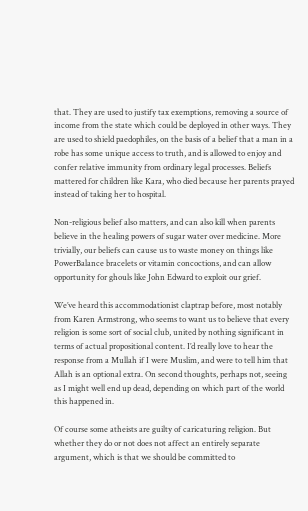that. They are used to justify tax exemptions, removing a source of income from the state which could be deployed in other ways. They are used to shield paedophiles, on the basis of a belief that a man in a robe has some unique access to truth, and is allowed to enjoy and confer relative immunity from ordinary legal processes. Beliefs mattered for children like Kara, who died because her parents prayed instead of taking her to hospital.

Non-religious belief also matters, and can also kill when parents believe in the healing powers of sugar water over medicine. More trivially, our beliefs can cause us to waste money on things like PowerBalance bracelets or vitamin concoctions, and can allow opportunity for ghouls like John Edward to exploit our grief.

We’ve heard this accommodationist claptrap before, most notably from Karen Armstrong, who seems to want us to believe that every religion is some sort of social club, united by nothing significant in terms of actual propositional content. I’d really love to hear the response from a Mullah if I were Muslim, and were to tell him that Allah is an optional extra. On second thoughts, perhaps not, seeing as I might well end up dead, depending on which part of the world this happened in.

Of course some atheists are guilty of caricaturing religion. But whether they do or not does not affect an entirely separate argument, which is that we should be committed to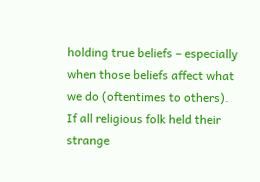holding true beliefs – especially when those beliefs affect what we do (oftentimes to others). If all religious folk held their strange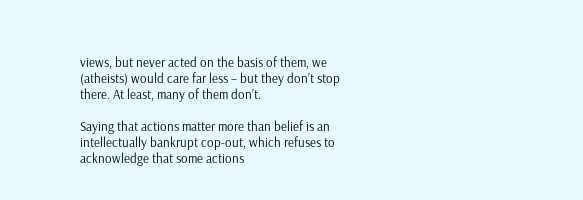views, but never acted on the basis of them, we (atheists) would care far less – but they don’t stop there. At least, many of them don’t.

Saying that actions matter more than belief is an intellectually bankrupt cop-out, which refuses to acknowledge that some actions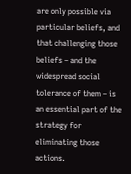are only possible via particular beliefs, and that challenging those beliefs – and the widespread social tolerance of them – is an essential part of the strategy for eliminating those actions.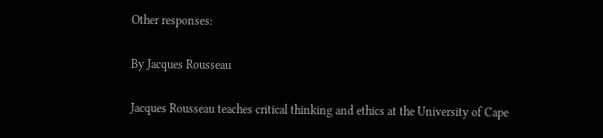Other responses:

By Jacques Rousseau

Jacques Rousseau teaches critical thinking and ethics at the University of Cape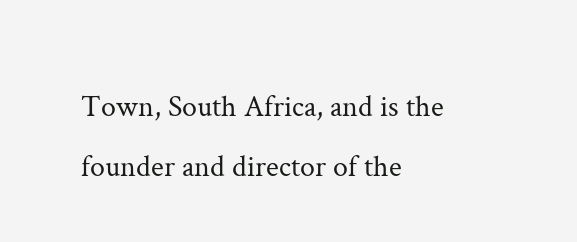Town, South Africa, and is the founder and director of the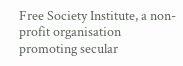Free Society Institute, a non-profit organisation promoting secular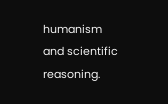humanism and scientific reasoning.